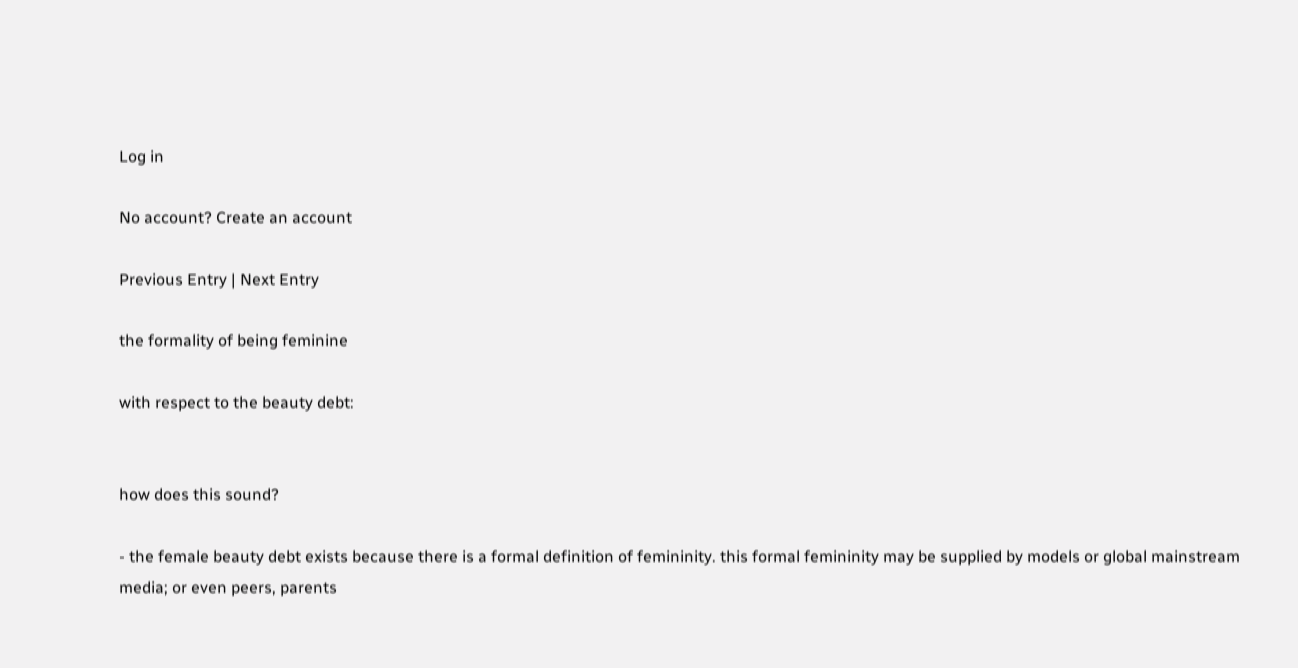Log in

No account? Create an account

Previous Entry | Next Entry

the formality of being feminine

with respect to the beauty debt:


how does this sound?

- the female beauty debt exists because there is a formal definition of femininity. this formal femininity may be supplied by models or global mainstream media; or even peers, parents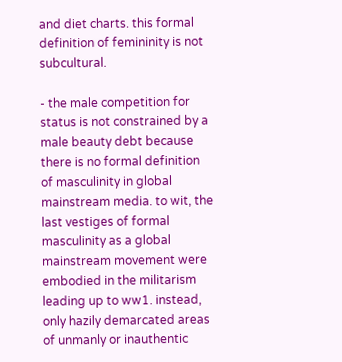and diet charts. this formal definition of femininity is not subcultural.

- the male competition for status is not constrained by a male beauty debt because there is no formal definition of masculinity in global mainstream media. to wit, the last vestiges of formal masculinity as a global mainstream movement were embodied in the militarism leading up to ww1. instead, only hazily demarcated areas of unmanly or inauthentic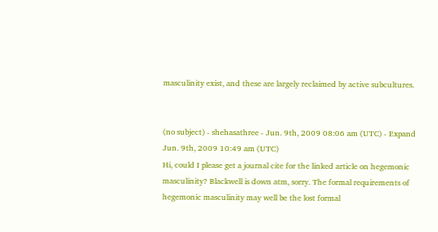masculinity exist, and these are largely reclaimed by active subcultures.


(no subject) - shehasathree - Jun. 9th, 2009 08:06 am (UTC) - Expand
Jun. 9th, 2009 10:49 am (UTC)
Hi, could I please get a journal cite for the linked article on hegemonic masculinity? Blackwell is down atm, sorry. The formal requirements of hegemonic masculinity may well be the lost formal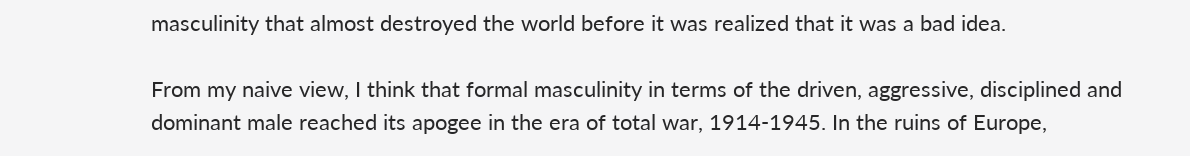masculinity that almost destroyed the world before it was realized that it was a bad idea.

From my naive view, I think that formal masculinity in terms of the driven, aggressive, disciplined and dominant male reached its apogee in the era of total war, 1914-1945. In the ruins of Europe,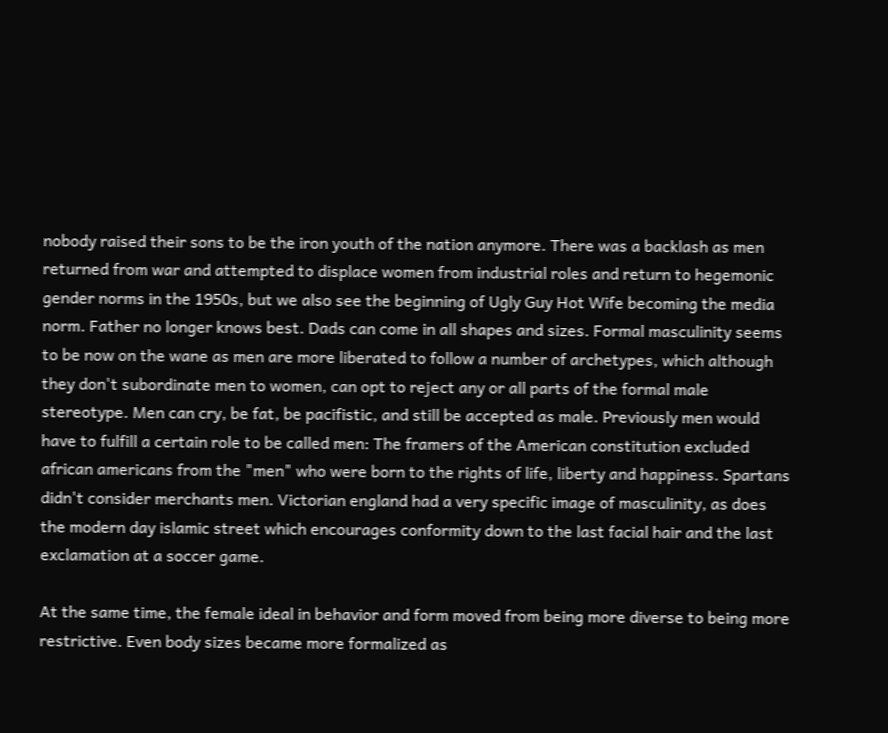nobody raised their sons to be the iron youth of the nation anymore. There was a backlash as men returned from war and attempted to displace women from industrial roles and return to hegemonic gender norms in the 1950s, but we also see the beginning of Ugly Guy Hot Wife becoming the media norm. Father no longer knows best. Dads can come in all shapes and sizes. Formal masculinity seems to be now on the wane as men are more liberated to follow a number of archetypes, which although they don't subordinate men to women, can opt to reject any or all parts of the formal male stereotype. Men can cry, be fat, be pacifistic, and still be accepted as male. Previously men would have to fulfill a certain role to be called men: The framers of the American constitution excluded african americans from the "men" who were born to the rights of life, liberty and happiness. Spartans didn't consider merchants men. Victorian england had a very specific image of masculinity, as does the modern day islamic street which encourages conformity down to the last facial hair and the last exclamation at a soccer game.

At the same time, the female ideal in behavior and form moved from being more diverse to being more restrictive. Even body sizes became more formalized as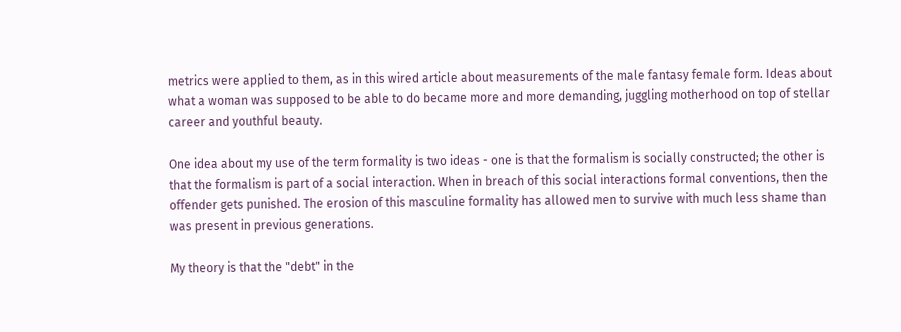metrics were applied to them, as in this wired article about measurements of the male fantasy female form. Ideas about what a woman was supposed to be able to do became more and more demanding, juggling motherhood on top of stellar career and youthful beauty.

One idea about my use of the term formality is two ideas - one is that the formalism is socially constructed; the other is that the formalism is part of a social interaction. When in breach of this social interactions formal conventions, then the offender gets punished. The erosion of this masculine formality has allowed men to survive with much less shame than was present in previous generations.

My theory is that the "debt" in the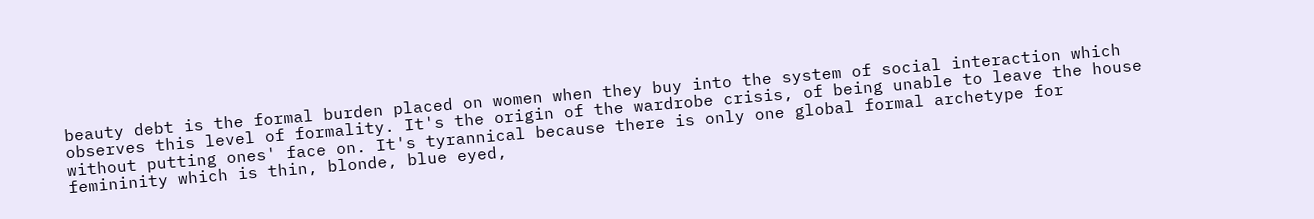beauty debt is the formal burden placed on women when they buy into the system of social interaction which observes this level of formality. It's the origin of the wardrobe crisis, of being unable to leave the house without putting ones' face on. It's tyrannical because there is only one global formal archetype for femininity which is thin, blonde, blue eyed,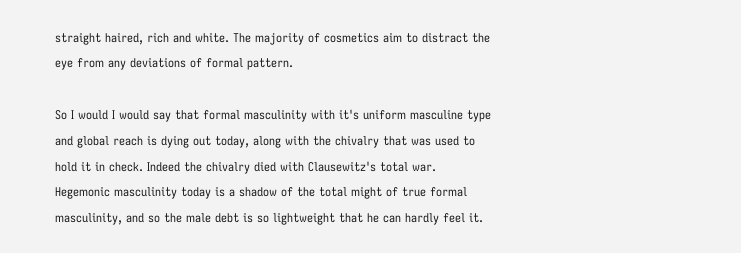straight haired, rich and white. The majority of cosmetics aim to distract the eye from any deviations of formal pattern.

So I would I would say that formal masculinity with it's uniform masculine type and global reach is dying out today, along with the chivalry that was used to hold it in check. Indeed the chivalry died with Clausewitz's total war. Hegemonic masculinity today is a shadow of the total might of true formal masculinity, and so the male debt is so lightweight that he can hardly feel it.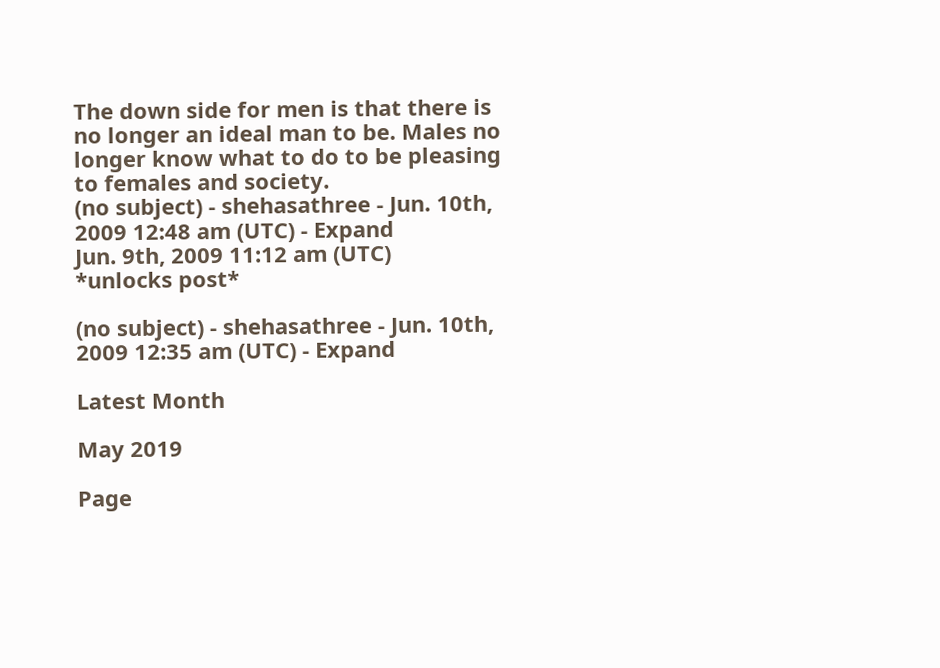The down side for men is that there is no longer an ideal man to be. Males no longer know what to do to be pleasing to females and society.
(no subject) - shehasathree - Jun. 10th, 2009 12:48 am (UTC) - Expand
Jun. 9th, 2009 11:12 am (UTC)
*unlocks post*

(no subject) - shehasathree - Jun. 10th, 2009 12:35 am (UTC) - Expand

Latest Month

May 2019

Page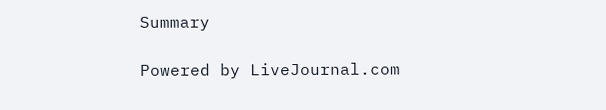Summary

Powered by LiveJournal.com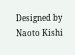Designed by Naoto Kishi